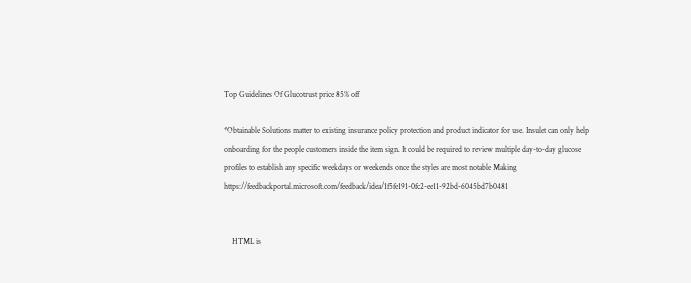Top Guidelines Of Glucotrust price 85% off

*Obtainable Solutions matter to existing insurance policy protection and product indicator for use. Insulet can only help onboarding for the people customers inside the item sign. It could be required to review multiple day-to-day glucose profiles to establish any specific weekdays or weekends once the styles are most notable Making https://feedbackportal.microsoft.com/feedback/idea/1f5fe191-0fc2-ee11-92bd-6045bd7b0481


    HTML is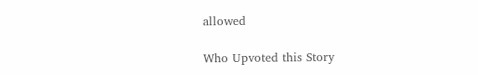allowed

Who Upvoted this Story